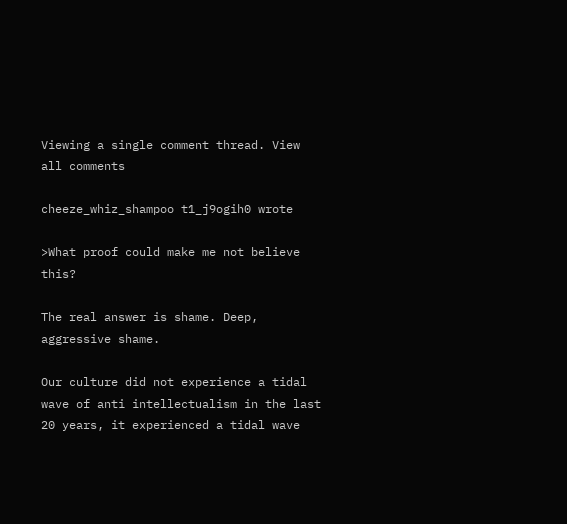Viewing a single comment thread. View all comments

cheeze_whiz_shampoo t1_j9ogih0 wrote

>What proof could make me not believe this?

The real answer is shame. Deep, aggressive shame.

Our culture did not experience a tidal wave of anti intellectualism in the last 20 years, it experienced a tidal wave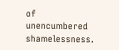of unencumbered shamelessness.